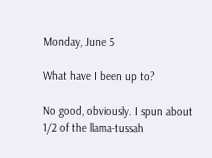Monday, June 5

What have I been up to?

No good, obviously. I spun about 1/2 of the llama-tussah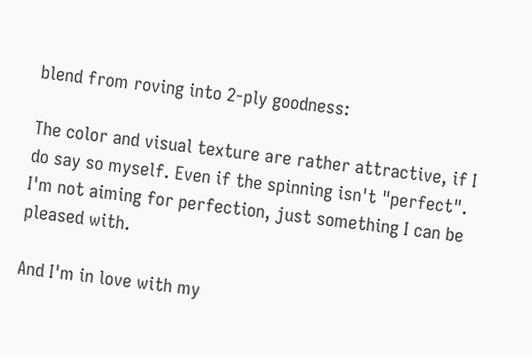blend from roving into 2-ply goodness:

The color and visual texture are rather attractive, if I do say so myself. Even if the spinning isn't "perfect". I'm not aiming for perfection, just something I can be pleased with.

And I'm in love with my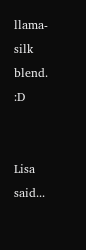llama-silk blend. :D


Lisa said...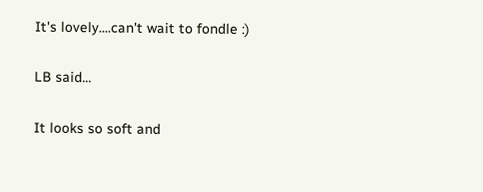It's lovely....can't wait to fondle :)

LB said...

It looks so soft and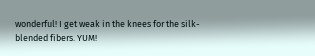wonderful! I get weak in the knees for the silk-blended fibers. YUM!